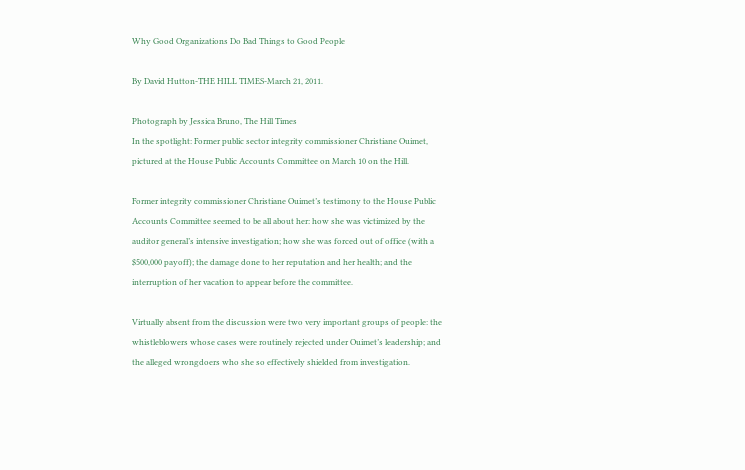Why Good Organizations Do Bad Things to Good People

By David Hutton-THE HILL TIMES-March 21, 2011.

Photograph by Jessica Bruno, The Hill Times
In the spotlight: Former public sector integrity commissioner Christiane Ouimet, pictured at the House Public Accounts Committee on March 10 on the Hill.

Former integrity commissioner Christiane Ouimet’s testimony to the House Public Accounts Committee seemed to be all about her: how she was victimized by the auditor general’s intensive investigation; how she was forced out of office (with a $500,000 payoff); the damage done to her reputation and her health; and the interruption of her vacation to appear before the committee.

Virtually absent from the discussion were two very important groups of people: the whistleblowers whose cases were routinely rejected under Ouimet’s leadership; and the alleged wrongdoers who she so effectively shielded from investigation.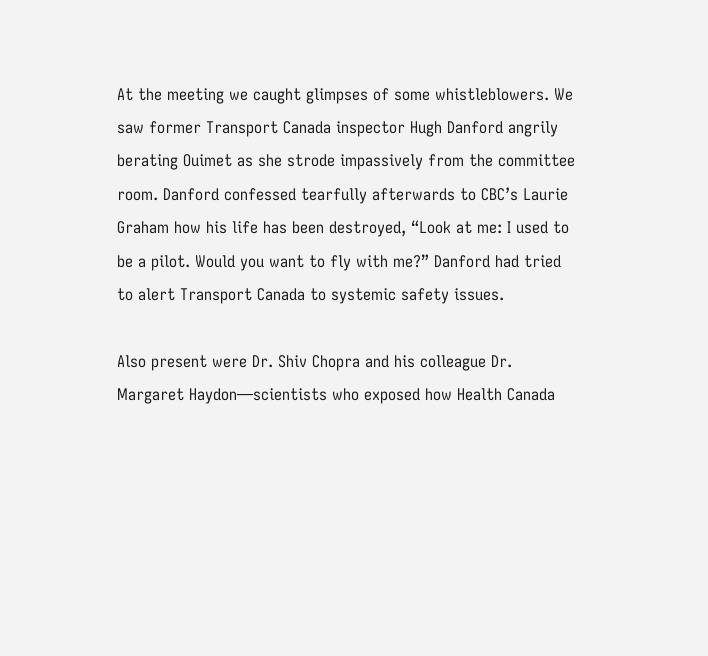At the meeting we caught glimpses of some whistleblowers. We saw former Transport Canada inspector Hugh Danford angrily berating Ouimet as she strode impassively from the committee room. Danford confessed tearfully afterwards to CBC’s Laurie Graham how his life has been destroyed, “Look at me: I used to be a pilot. Would you want to fly with me?” Danford had tried to alert Transport Canada to systemic safety issues.

Also present were Dr. Shiv Chopra and his colleague Dr. Margaret Haydon—scientists who exposed how Health Canada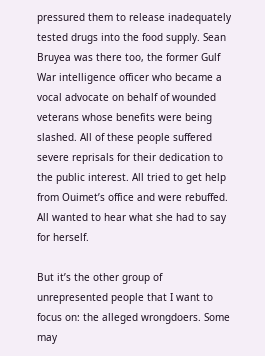pressured them to release inadequately tested drugs into the food supply. Sean Bruyea was there too, the former Gulf War intelligence officer who became a vocal advocate on behalf of wounded veterans whose benefits were being slashed. All of these people suffered severe reprisals for their dedication to the public interest. All tried to get help from Ouimet’s office and were rebuffed. All wanted to hear what she had to say for herself.

But it’s the other group of unrepresented people that I want to focus on: the alleged wrongdoers. Some may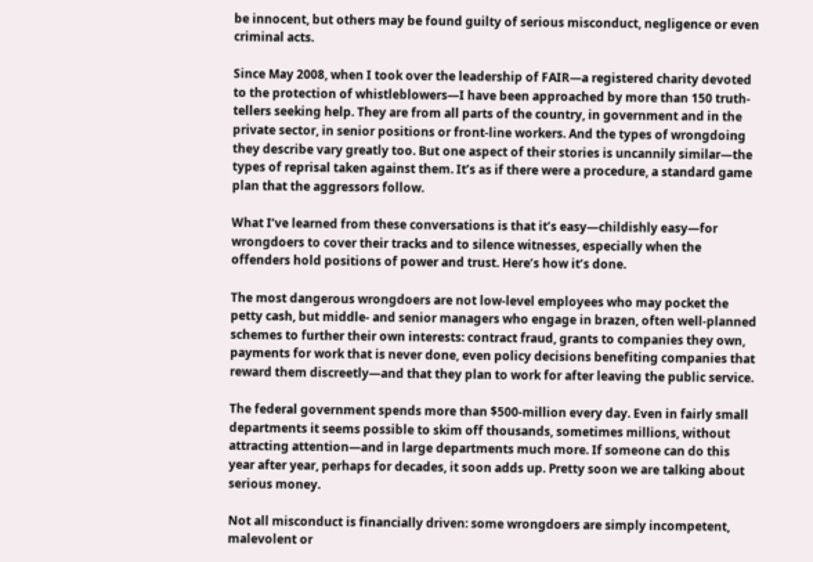be innocent, but others may be found guilty of serious misconduct, negligence or even criminal acts.

Since May 2008, when I took over the leadership of FAIR—a registered charity devoted to the protection of whistleblowers—I have been approached by more than 150 truth-tellers seeking help. They are from all parts of the country, in government and in the private sector, in senior positions or front-line workers. And the types of wrongdoing they describe vary greatly too. But one aspect of their stories is uncannily similar—the types of reprisal taken against them. It’s as if there were a procedure, a standard game plan that the aggressors follow.

What I’ve learned from these conversations is that it’s easy—childishly easy—for wrongdoers to cover their tracks and to silence witnesses, especially when the offenders hold positions of power and trust. Here’s how it’s done.

The most dangerous wrongdoers are not low-level employees who may pocket the petty cash, but middle- and senior managers who engage in brazen, often well-planned schemes to further their own interests: contract fraud, grants to companies they own, payments for work that is never done, even policy decisions benefiting companies that reward them discreetly—and that they plan to work for after leaving the public service.

The federal government spends more than $500-million every day. Even in fairly small departments it seems possible to skim off thousands, sometimes millions, without attracting attention—and in large departments much more. If someone can do this year after year, perhaps for decades, it soon adds up. Pretty soon we are talking about serious money.

Not all misconduct is financially driven: some wrongdoers are simply incompetent, malevolent or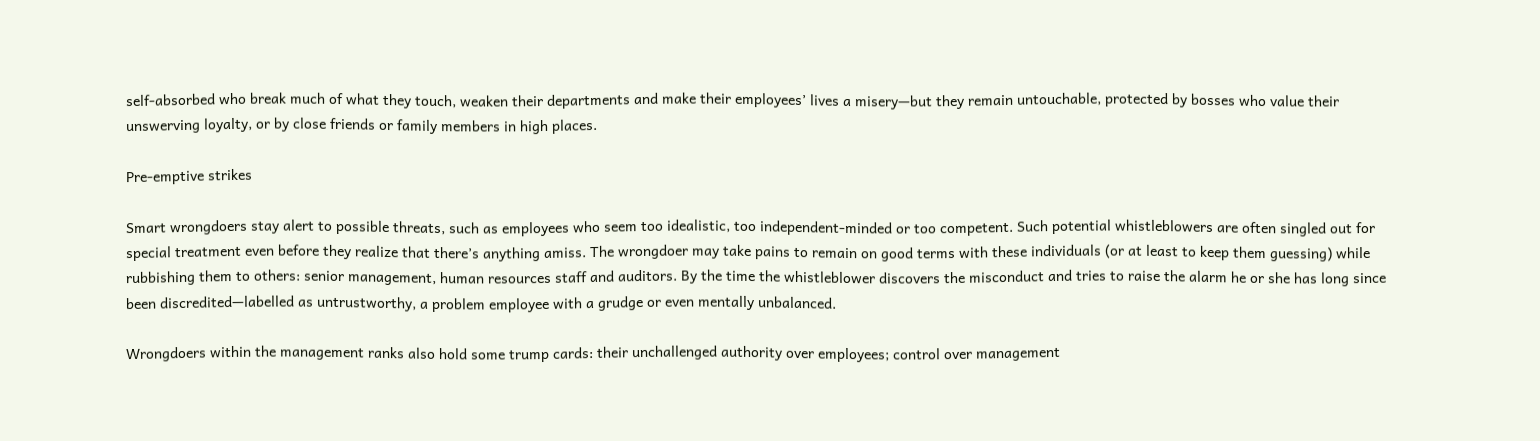self-absorbed who break much of what they touch, weaken their departments and make their employees’ lives a misery—but they remain untouchable, protected by bosses who value their unswerving loyalty, or by close friends or family members in high places.

Pre-emptive strikes

Smart wrongdoers stay alert to possible threats, such as employees who seem too idealistic, too independent-minded or too competent. Such potential whistleblowers are often singled out for special treatment even before they realize that there’s anything amiss. The wrongdoer may take pains to remain on good terms with these individuals (or at least to keep them guessing) while rubbishing them to others: senior management, human resources staff and auditors. By the time the whistleblower discovers the misconduct and tries to raise the alarm he or she has long since been discredited—labelled as untrustworthy, a problem employee with a grudge or even mentally unbalanced.

Wrongdoers within the management ranks also hold some trump cards: their unchallenged authority over employees; control over management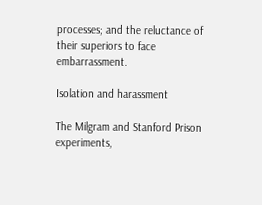processes; and the reluctance of their superiors to face embarrassment.

Isolation and harassment

The Milgram and Stanford Prison experiments,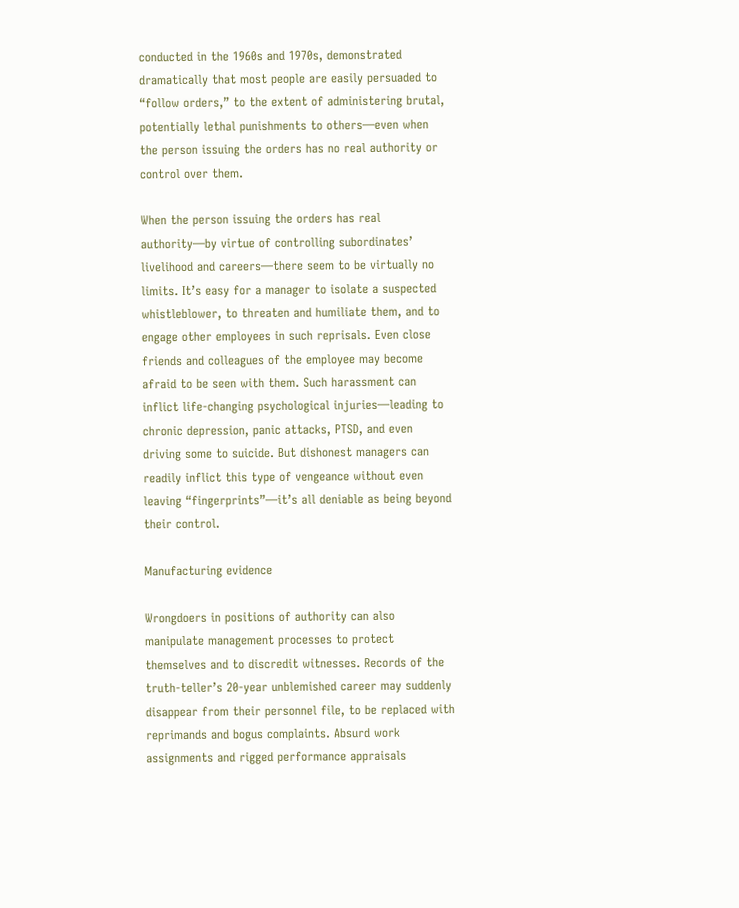conducted in the 1960s and 1970s, demonstrated dramatically that most people are easily persuaded to “follow orders,” to the extent of administering brutal, potentially lethal punishments to others—even when the person issuing the orders has no real authority or control over them.

When the person issuing the orders has real authority—by virtue of controlling subordinates’ livelihood and careers—there seem to be virtually no limits. It’s easy for a manager to isolate a suspected whistleblower, to threaten and humiliate them, and to engage other employees in such reprisals. Even close friends and colleagues of the employee may become afraid to be seen with them. Such harassment can inflict life-changing psychological injuries—leading to chronic depression, panic attacks, PTSD, and even driving some to suicide. But dishonest managers can readily inflict this type of vengeance without even leaving “fingerprints”—it’s all deniable as being beyond their control.

Manufacturing evidence

Wrongdoers in positions of authority can also manipulate management processes to protect themselves and to discredit witnesses. Records of the truth-teller’s 20-year unblemished career may suddenly disappear from their personnel file, to be replaced with reprimands and bogus complaints. Absurd work assignments and rigged performance appraisals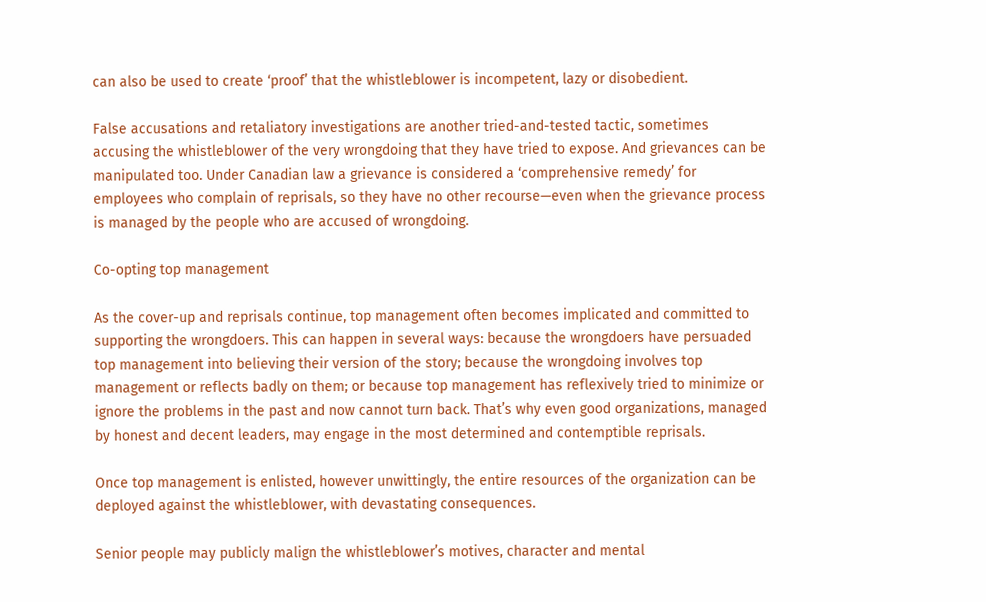can also be used to create ‘proof’ that the whistleblower is incompetent, lazy or disobedient.

False accusations and retaliatory investigations are another tried-and-tested tactic, sometimes accusing the whistleblower of the very wrongdoing that they have tried to expose. And grievances can be manipulated too. Under Canadian law a grievance is considered a ‘comprehensive remedy’ for employees who complain of reprisals, so they have no other recourse—even when the grievance process is managed by the people who are accused of wrongdoing.

Co-opting top management

As the cover-up and reprisals continue, top management often becomes implicated and committed to supporting the wrongdoers. This can happen in several ways: because the wrongdoers have persuaded top management into believing their version of the story; because the wrongdoing involves top management or reflects badly on them; or because top management has reflexively tried to minimize or ignore the problems in the past and now cannot turn back. That’s why even good organizations, managed by honest and decent leaders, may engage in the most determined and contemptible reprisals.

Once top management is enlisted, however unwittingly, the entire resources of the organization can be deployed against the whistleblower, with devastating consequences.

Senior people may publicly malign the whistleblower’s motives, character and mental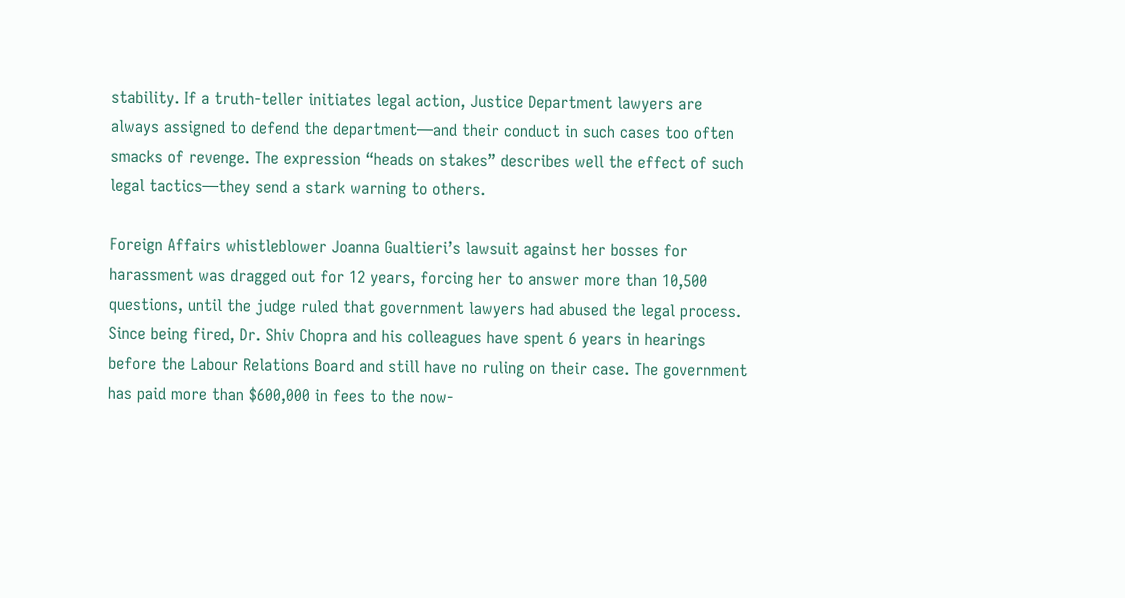stability. If a truth-teller initiates legal action, Justice Department lawyers are always assigned to defend the department—and their conduct in such cases too often smacks of revenge. The expression “heads on stakes” describes well the effect of such legal tactics—they send a stark warning to others.

Foreign Affairs whistleblower Joanna Gualtieri’s lawsuit against her bosses for harassment was dragged out for 12 years, forcing her to answer more than 10,500 questions, until the judge ruled that government lawyers had abused the legal process. Since being fired, Dr. Shiv Chopra and his colleagues have spent 6 years in hearings before the Labour Relations Board and still have no ruling on their case. The government has paid more than $600,000 in fees to the now-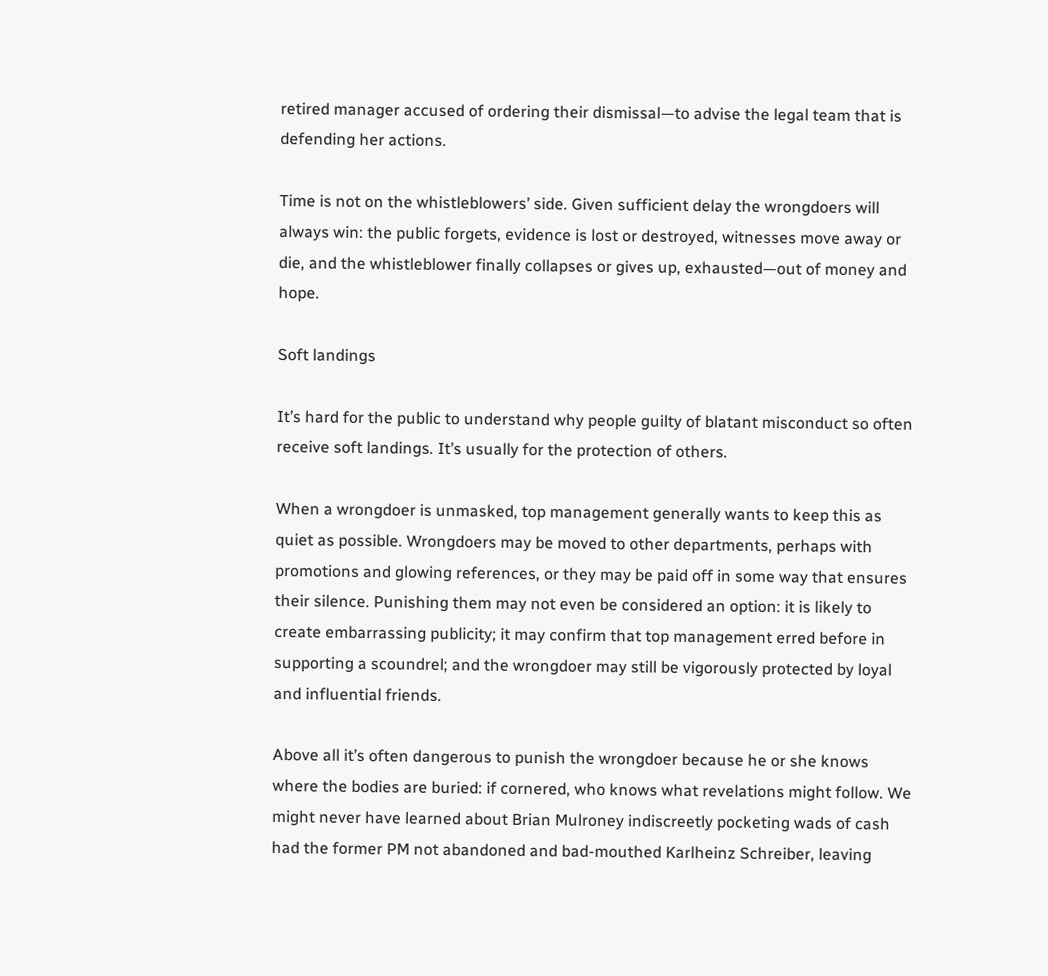retired manager accused of ordering their dismissal—to advise the legal team that is defending her actions.

Time is not on the whistleblowers’ side. Given sufficient delay the wrongdoers will always win: the public forgets, evidence is lost or destroyed, witnesses move away or die, and the whistleblower finally collapses or gives up, exhausted—out of money and hope.

Soft landings

It’s hard for the public to understand why people guilty of blatant misconduct so often receive soft landings. It’s usually for the protection of others.

When a wrongdoer is unmasked, top management generally wants to keep this as quiet as possible. Wrongdoers may be moved to other departments, perhaps with promotions and glowing references, or they may be paid off in some way that ensures their silence. Punishing them may not even be considered an option: it is likely to create embarrassing publicity; it may confirm that top management erred before in supporting a scoundrel; and the wrongdoer may still be vigorously protected by loyal and influential friends.

Above all it’s often dangerous to punish the wrongdoer because he or she knows where the bodies are buried: if cornered, who knows what revelations might follow. We might never have learned about Brian Mulroney indiscreetly pocketing wads of cash had the former PM not abandoned and bad-mouthed Karlheinz Schreiber, leaving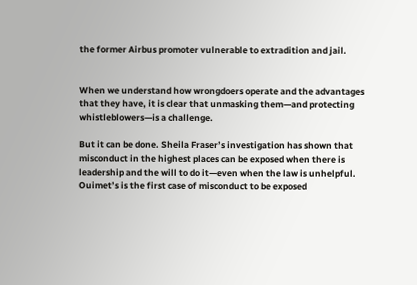the former Airbus promoter vulnerable to extradition and jail.


When we understand how wrongdoers operate and the advantages that they have, it is clear that unmasking them—and protecting whistleblowers—is a challenge.

But it can be done. Sheila Fraser’s investigation has shown that misconduct in the highest places can be exposed when there is leadership and the will to do it—even when the law is unhelpful. Ouimet’s is the first case of misconduct to be exposed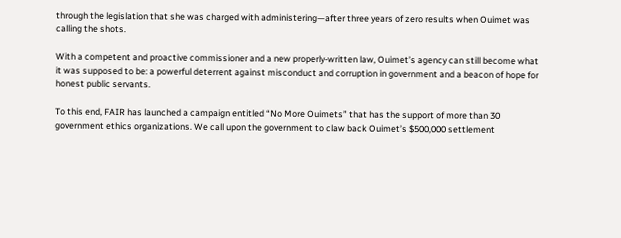through the legislation that she was charged with administering—after three years of zero results when Ouimet was calling the shots.

With a competent and proactive commissioner and a new properly-written law, Ouimet’s agency can still become what it was supposed to be: a powerful deterrent against misconduct and corruption in government and a beacon of hope for honest public servants.

To this end, FAIR has launched a campaign entitled “No More Ouimets” that has the support of more than 30 government ethics organizations. We call upon the government to claw back Ouimet’s $500,000 settlement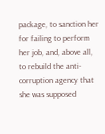package, to sanction her for failing to perform her job, and, above all, to rebuild the anti-corruption agency that she was supposed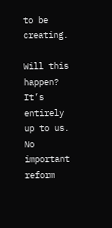to be creating.

Will this happen? It’s entirely up to us. No important reform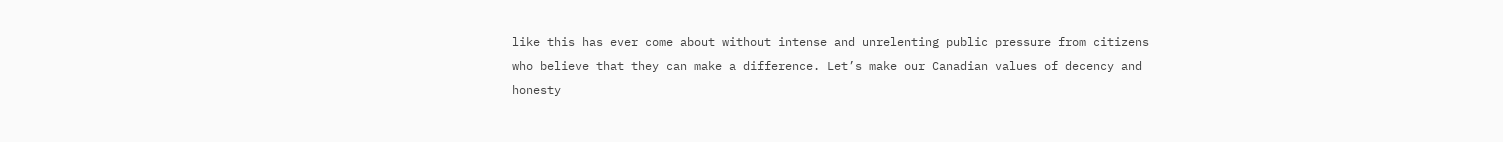like this has ever come about without intense and unrelenting public pressure from citizens who believe that they can make a difference. Let’s make our Canadian values of decency and honesty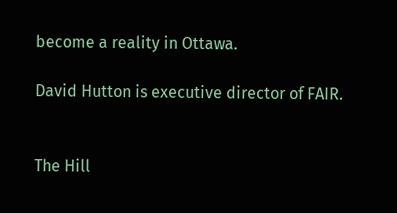become a reality in Ottawa.

David Hutton is executive director of FAIR.


The Hill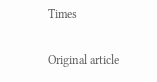Times

Original article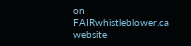on FAIRwhistleblower.ca website